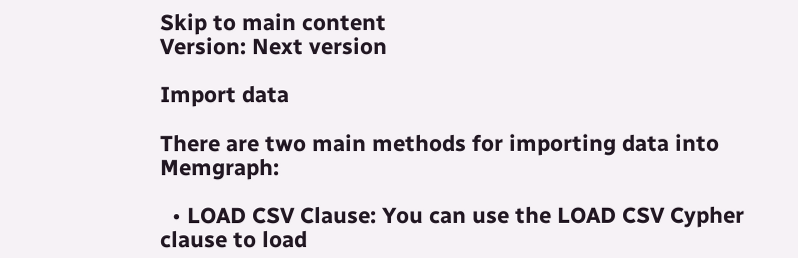Skip to main content
Version: Next version

Import data

There are two main methods for importing data into Memgraph:

  • LOAD CSV Clause: You can use the LOAD CSV Cypher clause to load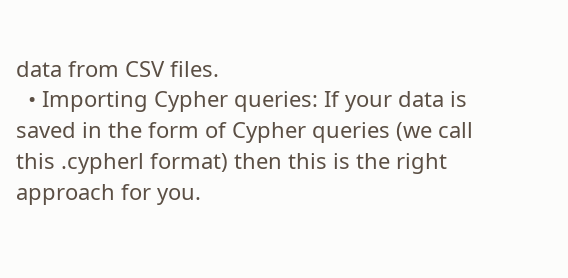data from CSV files.
  • Importing Cypher queries: If your data is saved in the form of Cypher queries (we call this .cypherl format) then this is the right approach for you.